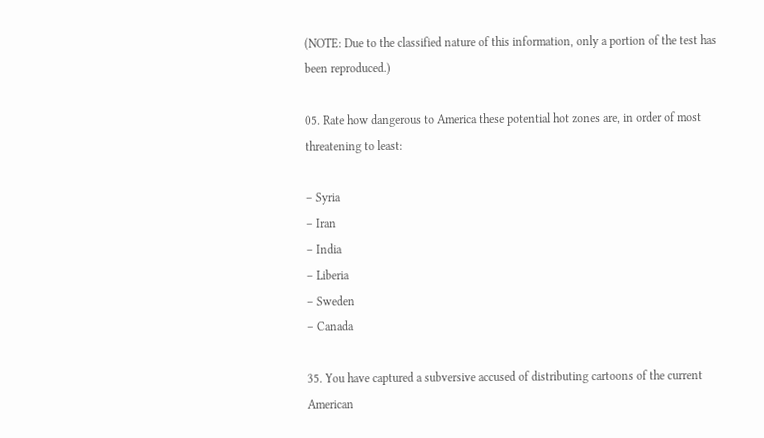(NOTE: Due to the classified nature of this information, only a portion of the test has been reproduced.)

05. Rate how dangerous to America these potential hot zones are, in order of most threatening to least:

– Syria
– Iran
– India
– Liberia
– Sweden
– Canada

35. You have captured a subversive accused of distributing cartoons of the current American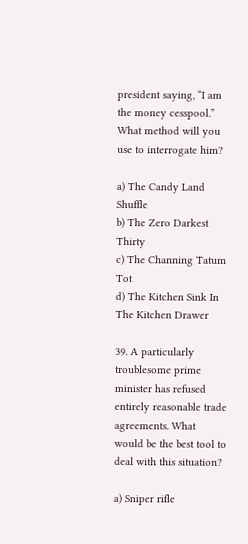president saying, “I am the money cesspool.” What method will you use to interrogate him?

a) The Candy Land Shuffle
b) The Zero Darkest Thirty
c) The Channing Tatum Tot
d) The Kitchen Sink In The Kitchen Drawer

39. A particularly troublesome prime minister has refused entirely reasonable trade agreements. What would be the best tool to deal with this situation?

a) Sniper rifle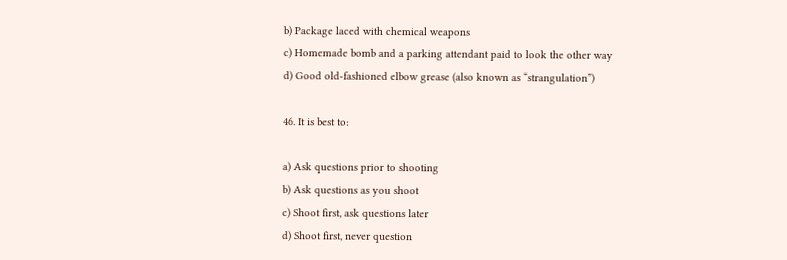b) Package laced with chemical weapons
c) Homemade bomb and a parking attendant paid to look the other way
d) Good old-fashioned elbow grease (also known as “strangulation”)

46. It is best to:

a) Ask questions prior to shooting
b) Ask questions as you shoot
c) Shoot first, ask questions later
d) Shoot first, never question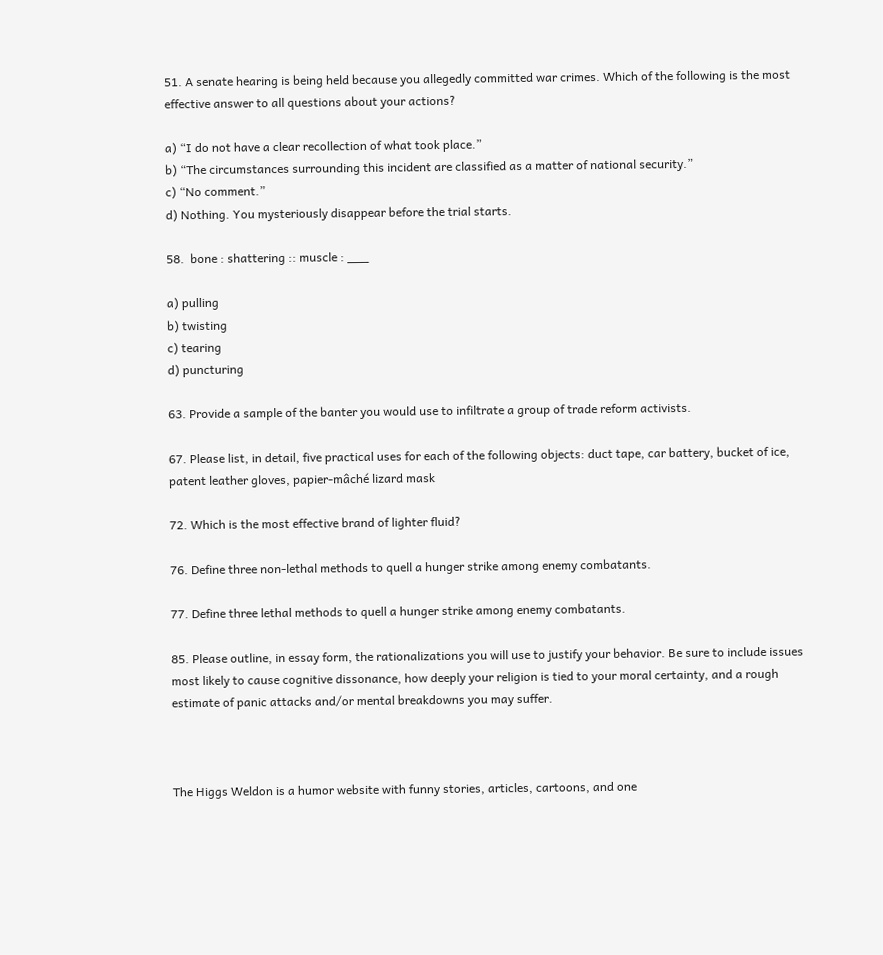51. A senate hearing is being held because you allegedly committed war crimes. Which of the following is the most effective answer to all questions about your actions?

a) “I do not have a clear recollection of what took place.”
b) “The circumstances surrounding this incident are classified as a matter of national security.”
c) “No comment.”
d) Nothing. You mysteriously disappear before the trial starts.

58.  bone : shattering :: muscle : ___

a) pulling
b) twisting
c) tearing
d) puncturing

63. Provide a sample of the banter you would use to infiltrate a group of trade reform activists.

67. Please list, in detail, five practical uses for each of the following objects: duct tape, car battery, bucket of ice, patent leather gloves, papier-mâché lizard mask

72. Which is the most effective brand of lighter fluid?

76. Define three non-lethal methods to quell a hunger strike among enemy combatants.

77. Define three lethal methods to quell a hunger strike among enemy combatants.

85. Please outline, in essay form, the rationalizations you will use to justify your behavior. Be sure to include issues most likely to cause cognitive dissonance, how deeply your religion is tied to your moral certainty, and a rough estimate of panic attacks and/or mental breakdowns you may suffer.



The Higgs Weldon is a humor website with funny stories, articles, cartoons, and one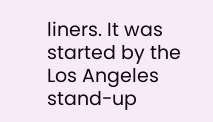liners. It was started by the Los Angeles stand-up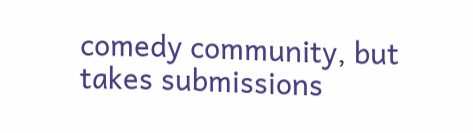comedy community, but takes submissions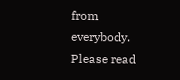from everybody. Please read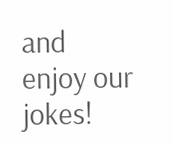and enjoy our jokes!